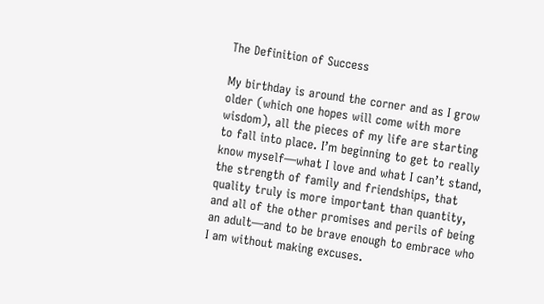The Definition of Success

My birthday is around the corner and as I grow older (which one hopes will come with more wisdom), all the pieces of my life are starting to fall into place. I’m beginning to get to really know myself—what I love and what I can’t stand, the strength of family and friendships, that quality truly is more important than quantity, and all of the other promises and perils of being an adult—and to be brave enough to embrace who I am without making excuses.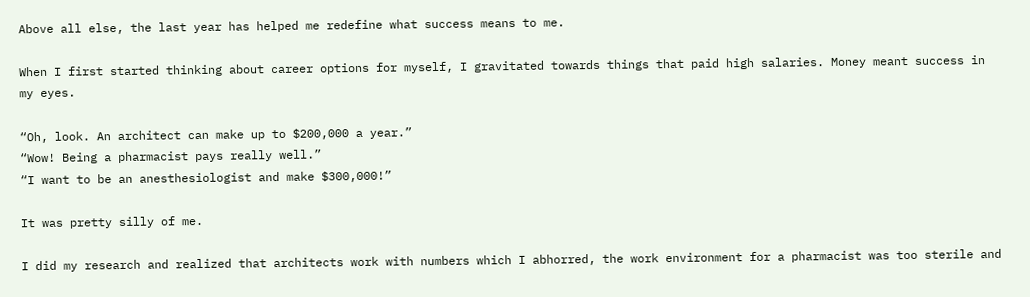Above all else, the last year has helped me redefine what success means to me.

When I first started thinking about career options for myself, I gravitated towards things that paid high salaries. Money meant success in my eyes.

“Oh, look. An architect can make up to $200,000 a year.”
“Wow! Being a pharmacist pays really well.”
“I want to be an anesthesiologist and make $300,000!”

It was pretty silly of me.

I did my research and realized that architects work with numbers which I abhorred, the work environment for a pharmacist was too sterile and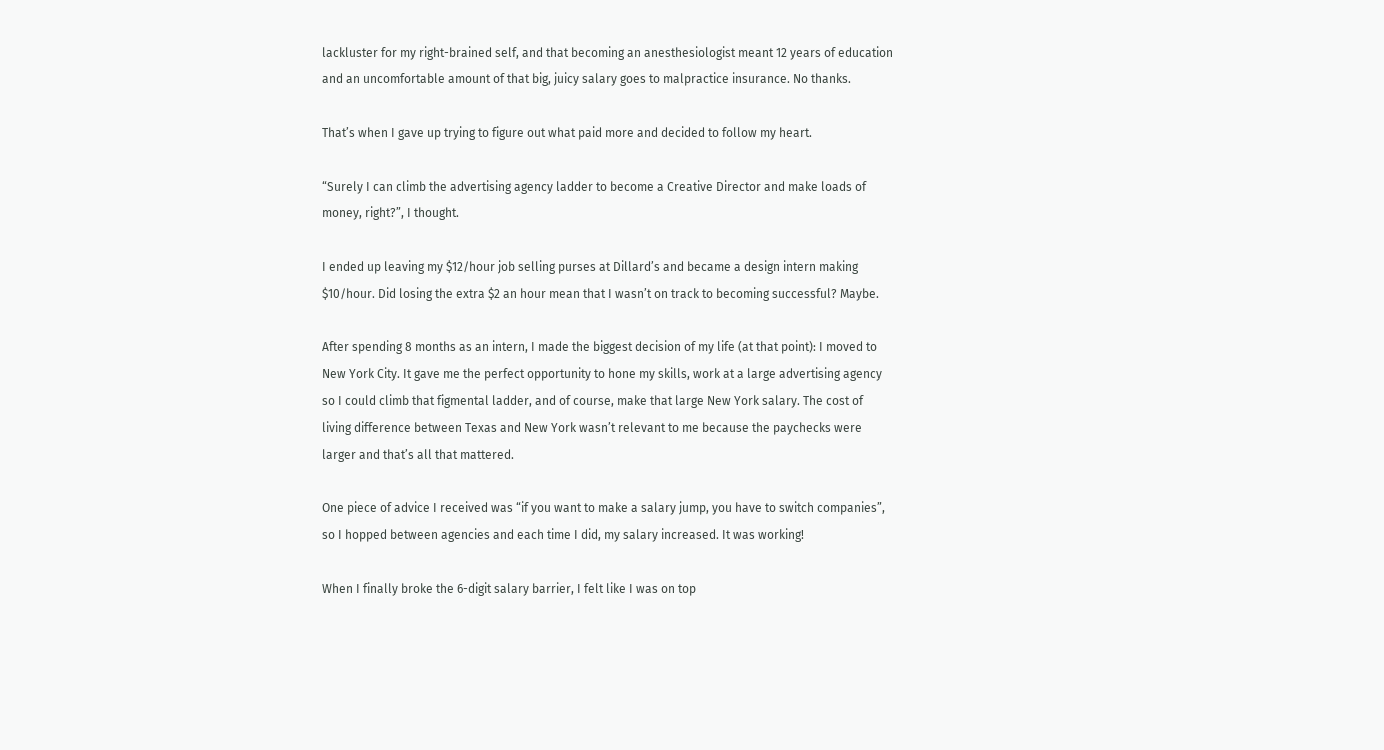lackluster for my right-brained self, and that becoming an anesthesiologist meant 12 years of education and an uncomfortable amount of that big, juicy salary goes to malpractice insurance. No thanks.

That’s when I gave up trying to figure out what paid more and decided to follow my heart.

“Surely I can climb the advertising agency ladder to become a Creative Director and make loads of money, right?”, I thought.

I ended up leaving my $12/hour job selling purses at Dillard’s and became a design intern making $10/hour. Did losing the extra $2 an hour mean that I wasn’t on track to becoming successful? Maybe.

After spending 8 months as an intern, I made the biggest decision of my life (at that point): I moved to New York City. It gave me the perfect opportunity to hone my skills, work at a large advertising agency so I could climb that figmental ladder, and of course, make that large New York salary. The cost of living difference between Texas and New York wasn’t relevant to me because the paychecks were larger and that’s all that mattered.

One piece of advice I received was “if you want to make a salary jump, you have to switch companies”, so I hopped between agencies and each time I did, my salary increased. It was working!

When I finally broke the 6-digit salary barrier, I felt like I was on top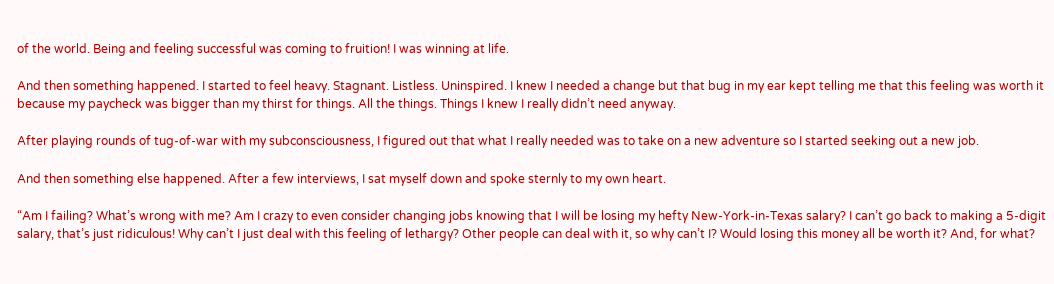of the world. Being and feeling successful was coming to fruition! I was winning at life.

And then something happened. I started to feel heavy. Stagnant. Listless. Uninspired. I knew I needed a change but that bug in my ear kept telling me that this feeling was worth it because my paycheck was bigger than my thirst for things. All the things. Things I knew I really didn’t need anyway.

After playing rounds of tug-of-war with my subconsciousness, I figured out that what I really needed was to take on a new adventure so I started seeking out a new job.

And then something else happened. After a few interviews, I sat myself down and spoke sternly to my own heart.

“Am I failing? What’s wrong with me? Am I crazy to even consider changing jobs knowing that I will be losing my hefty New-York-in-Texas salary? I can’t go back to making a 5-digit salary, that’s just ridiculous! Why can’t I just deal with this feeling of lethargy? Other people can deal with it, so why can’t I? Would losing this money all be worth it? And, for what?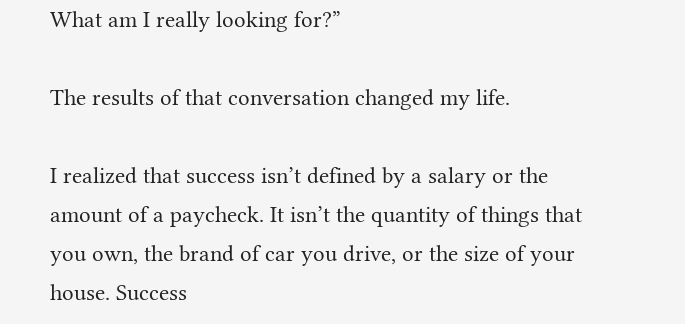What am I really looking for?”

The results of that conversation changed my life.

I realized that success isn’t defined by a salary or the amount of a paycheck. It isn’t the quantity of things that you own, the brand of car you drive, or the size of your house. Success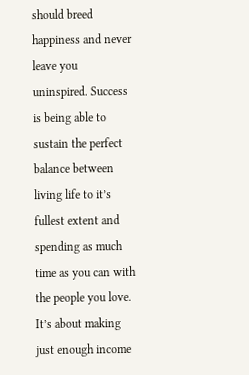should breed happiness and never leave you uninspired. Success is being able to sustain the perfect balance between living life to it’s fullest extent and spending as much time as you can with the people you love. It’s about making just enough income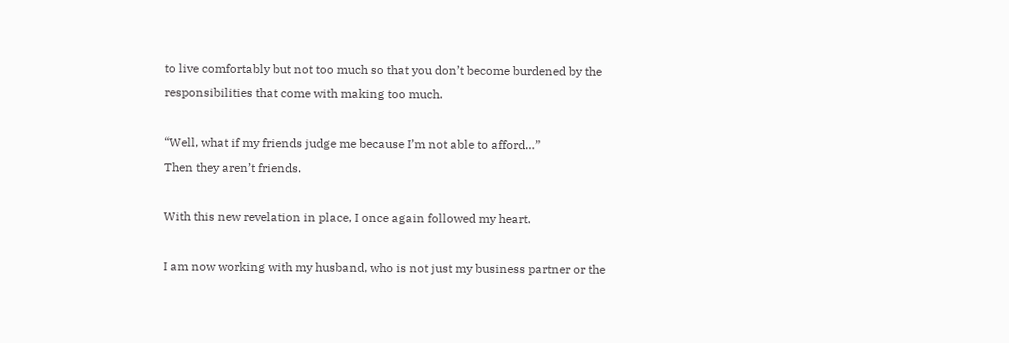to live comfortably but not too much so that you don’t become burdened by the responsibilities that come with making too much.

“Well, what if my friends judge me because I’m not able to afford…”
Then they aren’t friends.

With this new revelation in place, I once again followed my heart.

I am now working with my husband, who is not just my business partner or the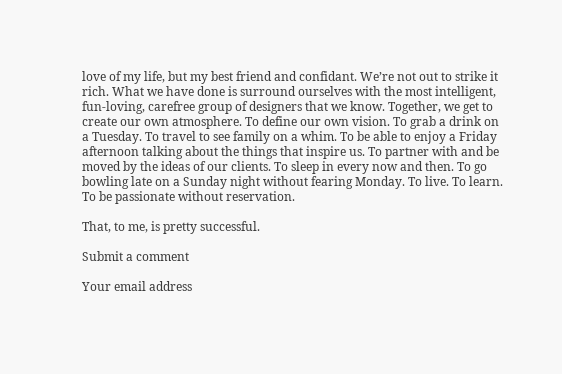love of my life, but my best friend and confidant. We’re not out to strike it rich. What we have done is surround ourselves with the most intelligent, fun-loving, carefree group of designers that we know. Together, we get to create our own atmosphere. To define our own vision. To grab a drink on a Tuesday. To travel to see family on a whim. To be able to enjoy a Friday afternoon talking about the things that inspire us. To partner with and be moved by the ideas of our clients. To sleep in every now and then. To go bowling late on a Sunday night without fearing Monday. To live. To learn. To be passionate without reservation.

That, to me, is pretty successful.

Submit a comment

Your email address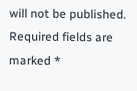will not be published. Required fields are marked *